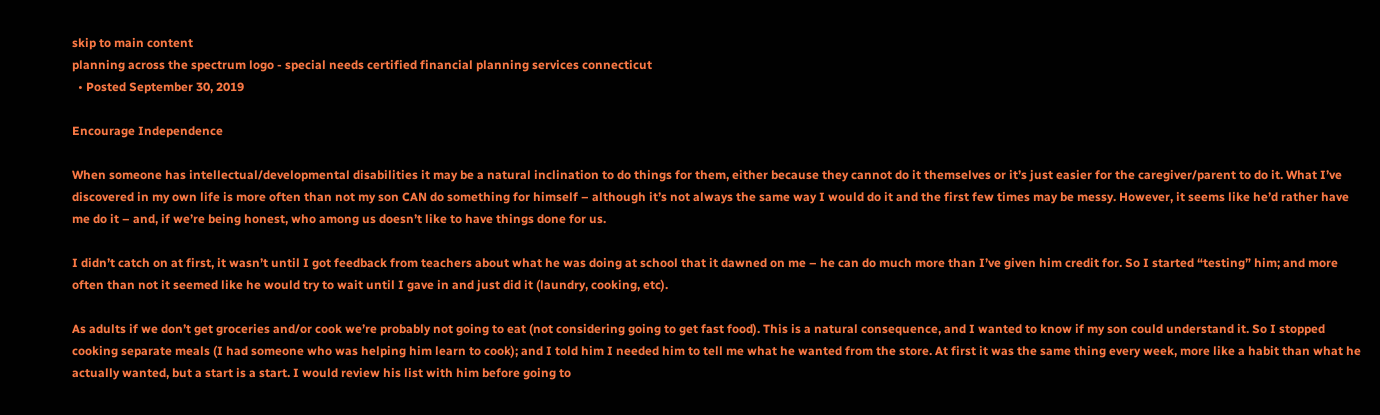skip to main content
planning across the spectrum logo - special needs certified financial planning services connecticut
  • Posted September 30, 2019

Encourage Independence

When someone has intellectual/developmental disabilities it may be a natural inclination to do things for them, either because they cannot do it themselves or it’s just easier for the caregiver/parent to do it. What I’ve discovered in my own life is more often than not my son CAN do something for himself – although it’s not always the same way I would do it and the first few times may be messy. However, it seems like he’d rather have me do it – and, if we’re being honest, who among us doesn’t like to have things done for us.

I didn’t catch on at first, it wasn’t until I got feedback from teachers about what he was doing at school that it dawned on me – he can do much more than I’ve given him credit for. So I started “testing” him; and more often than not it seemed like he would try to wait until I gave in and just did it (laundry, cooking, etc).

As adults if we don’t get groceries and/or cook we’re probably not going to eat (not considering going to get fast food). This is a natural consequence, and I wanted to know if my son could understand it. So I stopped cooking separate meals (I had someone who was helping him learn to cook); and I told him I needed him to tell me what he wanted from the store. At first it was the same thing every week, more like a habit than what he actually wanted, but a start is a start. I would review his list with him before going to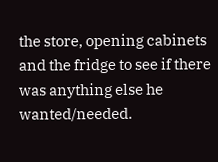the store, opening cabinets and the fridge to see if there was anything else he wanted/needed.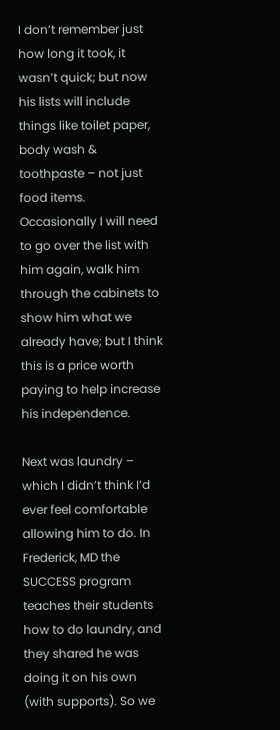I don’t remember just how long it took, it wasn’t quick; but now his lists will include things like toilet paper, body wash & toothpaste – not just food items. Occasionally I will need to go over the list with him again, walk him through the cabinets to show him what we already have; but I think this is a price worth paying to help increase his independence.

Next was laundry – which I didn’t think I’d ever feel comfortable allowing him to do. In Frederick, MD the SUCCESS program teaches their students how to do laundry, and they shared he was doing it on his own (with supports). So we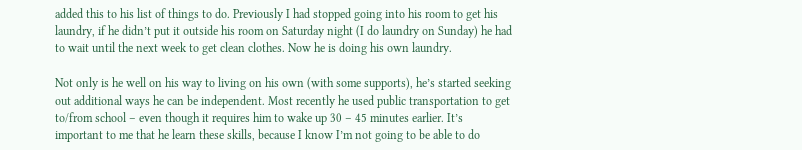added this to his list of things to do. Previously I had stopped going into his room to get his laundry, if he didn’t put it outside his room on Saturday night (I do laundry on Sunday) he had to wait until the next week to get clean clothes. Now he is doing his own laundry.

Not only is he well on his way to living on his own (with some supports), he’s started seeking out additional ways he can be independent. Most recently he used public transportation to get to/from school – even though it requires him to wake up 30 – 45 minutes earlier. It’s important to me that he learn these skills, because I know I’m not going to be able to do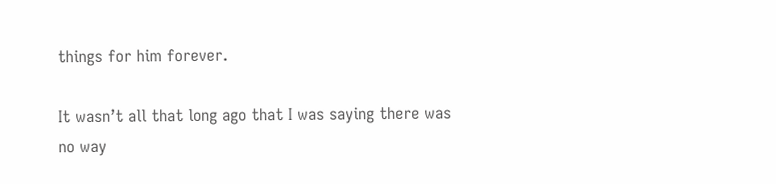things for him forever.

It wasn’t all that long ago that I was saying there was no way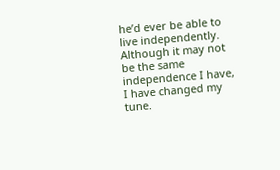he’d ever be able to live independently. Although it may not be the same independence I have, I have changed my tune.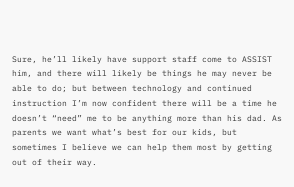Sure, he’ll likely have support staff come to ASSIST him, and there will likely be things he may never be able to do; but between technology and continued instruction I’m now confident there will be a time he doesn’t “need” me to be anything more than his dad. As parents we want what’s best for our kids, but sometimes I believe we can help them most by getting out of their way.